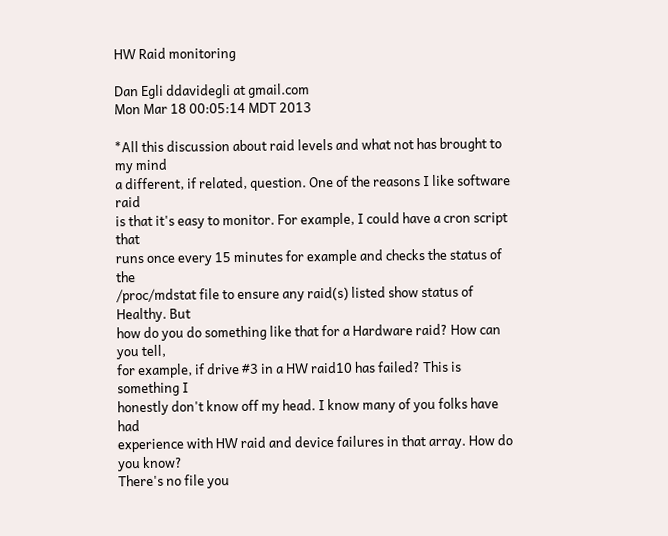HW Raid monitoring

Dan Egli ddavidegli at gmail.com
Mon Mar 18 00:05:14 MDT 2013

*All this discussion about raid levels and what not has brought to my mind
a different, if related, question. One of the reasons I like software raid
is that it's easy to monitor. For example, I could have a cron script that
runs once every 15 minutes for example and checks the status of the
/proc/mdstat file to ensure any raid(s) listed show status of Healthy. But
how do you do something like that for a Hardware raid? How can you tell,
for example, if drive #3 in a HW raid10 has failed? This is something I
honestly don't know off my head. I know many of you folks have had
experience with HW raid and device failures in that array. How do you know?
There's no file you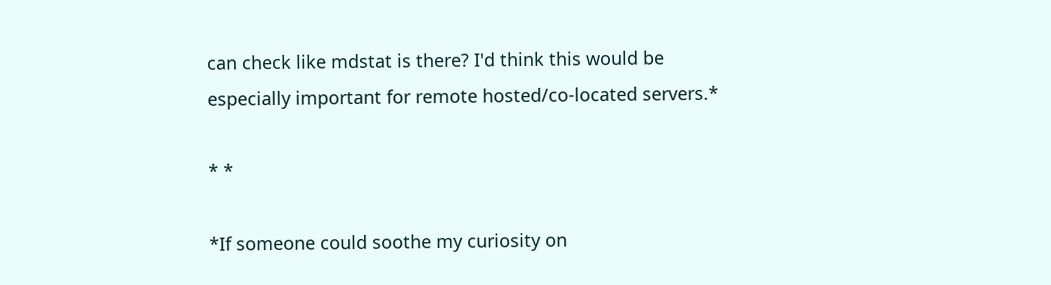can check like mdstat is there? I'd think this would be
especially important for remote hosted/co-located servers.*

* *

*If someone could soothe my curiosity on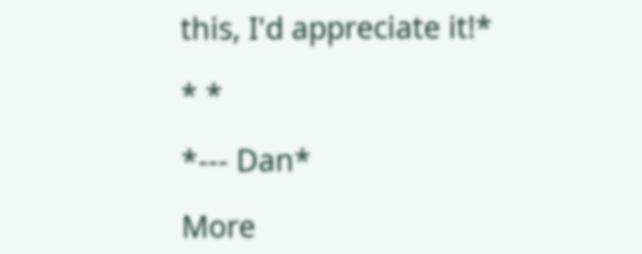this, I'd appreciate it!*

* *

*--- Dan*

More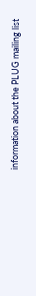information about the PLUG mailing list